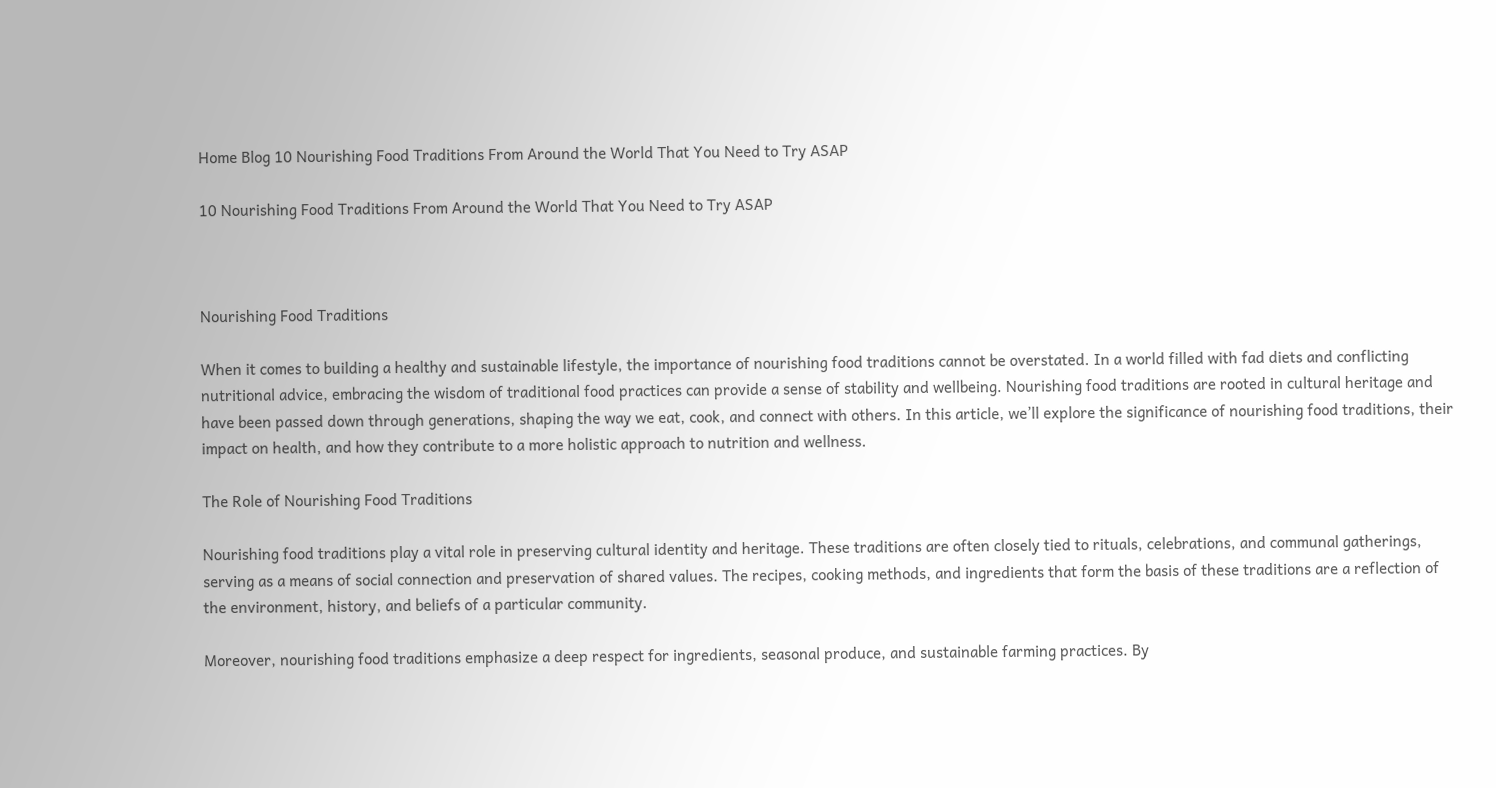Home Blog 10 Nourishing Food Traditions From Around the World That You Need to Try ASAP

10 Nourishing Food Traditions From Around the World That You Need to Try ASAP



Nourishing Food Traditions

When it comes to building a healthy and sustainable lifestyle, the importance of nourishing food traditions cannot be overstated. In a world filled with fad diets and conflicting nutritional advice, embracing the wisdom of traditional food practices can provide a sense of stability and wellbeing. Nourishing food traditions are rooted in cultural heritage and have been passed down through generations, shaping the way we eat, cook, and connect with others. In this article, we’ll explore the significance of nourishing food traditions, their impact on health, and how they contribute to a more holistic approach to nutrition and wellness.

The Role of Nourishing Food Traditions

Nourishing food traditions play a vital role in preserving cultural identity and heritage. These traditions are often closely tied to rituals, celebrations, and communal gatherings, serving as a means of social connection and preservation of shared values. The recipes, cooking methods, and ingredients that form the basis of these traditions are a reflection of the environment, history, and beliefs of a particular community.

Moreover, nourishing food traditions emphasize a deep respect for ingredients, seasonal produce, and sustainable farming practices. By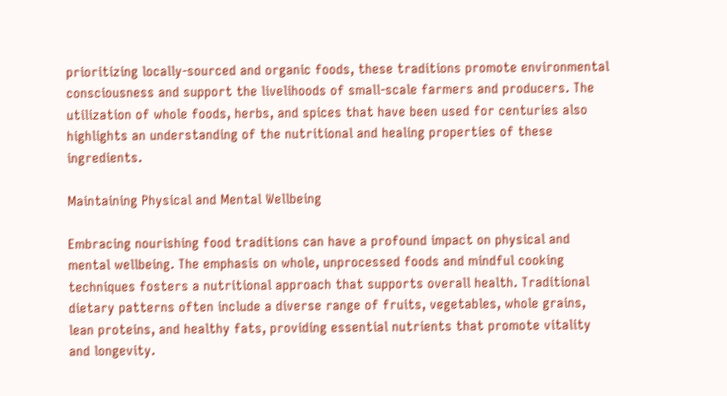prioritizing locally-sourced and organic foods, these traditions promote environmental consciousness and support the livelihoods of small-scale farmers and producers. The utilization of whole foods, herbs, and spices that have been used for centuries also highlights an understanding of the nutritional and healing properties of these ingredients.

Maintaining Physical and Mental Wellbeing

Embracing nourishing food traditions can have a profound impact on physical and mental wellbeing. The emphasis on whole, unprocessed foods and mindful cooking techniques fosters a nutritional approach that supports overall health. Traditional dietary patterns often include a diverse range of fruits, vegetables, whole grains, lean proteins, and healthy fats, providing essential nutrients that promote vitality and longevity.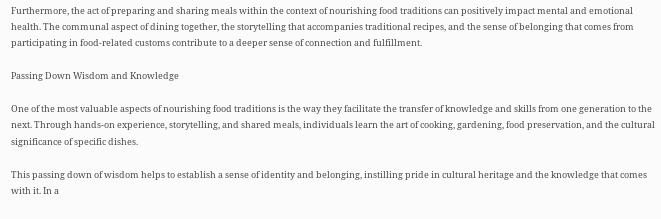Furthermore, the act of preparing and sharing meals within the context of nourishing food traditions can positively impact mental and emotional health. The communal aspect of dining together, the storytelling that accompanies traditional recipes, and the sense of belonging that comes from participating in food-related customs contribute to a deeper sense of connection and fulfillment.

Passing Down Wisdom and Knowledge

One of the most valuable aspects of nourishing food traditions is the way they facilitate the transfer of knowledge and skills from one generation to the next. Through hands-on experience, storytelling, and shared meals, individuals learn the art of cooking, gardening, food preservation, and the cultural significance of specific dishes.

This passing down of wisdom helps to establish a sense of identity and belonging, instilling pride in cultural heritage and the knowledge that comes with it. In a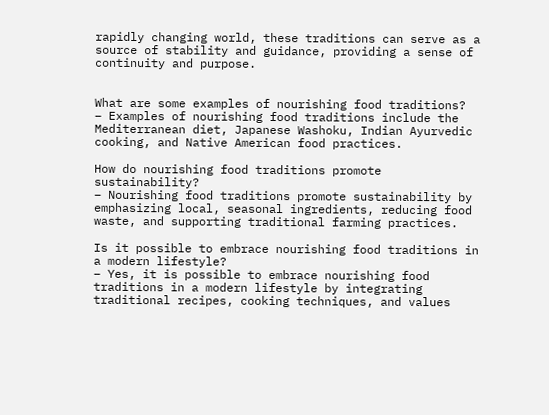rapidly changing world, these traditions can serve as a source of stability and guidance, providing a sense of continuity and purpose.


What are some examples of nourishing food traditions?
– Examples of nourishing food traditions include the Mediterranean diet, Japanese Washoku, Indian Ayurvedic cooking, and Native American food practices.

How do nourishing food traditions promote sustainability?
– Nourishing food traditions promote sustainability by emphasizing local, seasonal ingredients, reducing food waste, and supporting traditional farming practices.

Is it possible to embrace nourishing food traditions in a modern lifestyle?
– Yes, it is possible to embrace nourishing food traditions in a modern lifestyle by integrating traditional recipes, cooking techniques, and values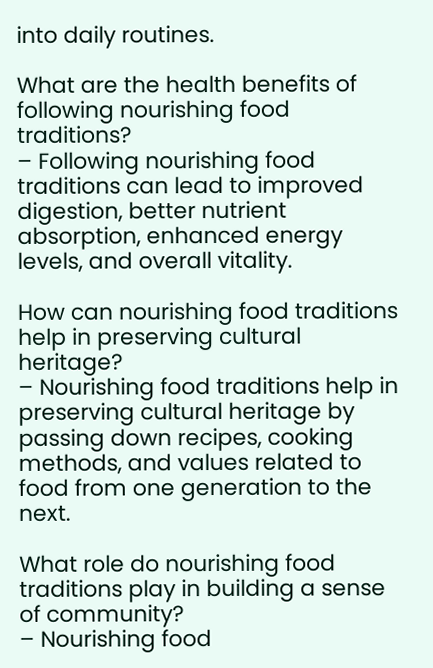into daily routines.

What are the health benefits of following nourishing food traditions?
– Following nourishing food traditions can lead to improved digestion, better nutrient absorption, enhanced energy levels, and overall vitality.

How can nourishing food traditions help in preserving cultural heritage?
– Nourishing food traditions help in preserving cultural heritage by passing down recipes, cooking methods, and values related to food from one generation to the next.

What role do nourishing food traditions play in building a sense of community?
– Nourishing food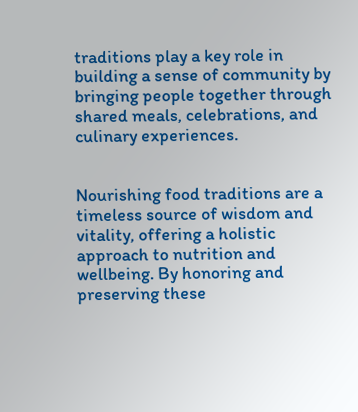traditions play a key role in building a sense of community by bringing people together through shared meals, celebrations, and culinary experiences.


Nourishing food traditions are a timeless source of wisdom and vitality, offering a holistic approach to nutrition and wellbeing. By honoring and preserving these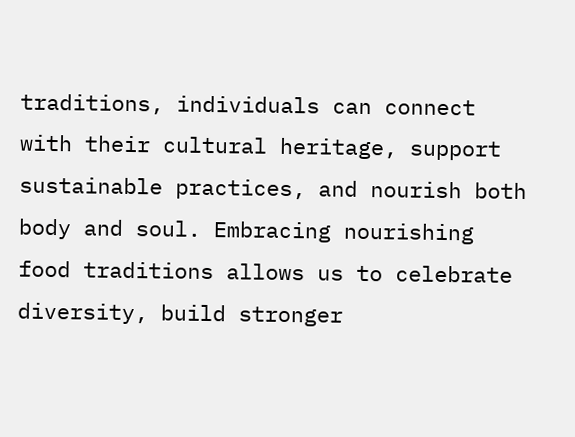traditions, individuals can connect with their cultural heritage, support sustainable practices, and nourish both body and soul. Embracing nourishing food traditions allows us to celebrate diversity, build stronger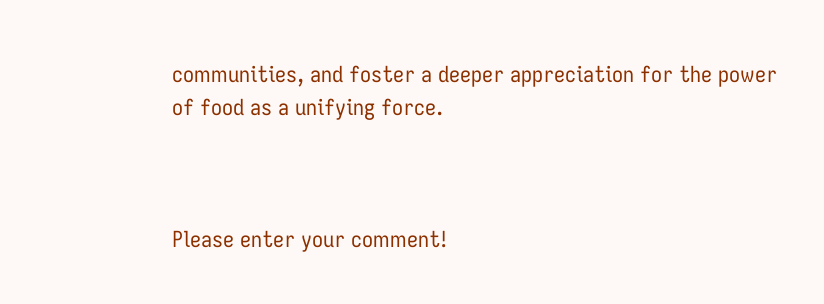communities, and foster a deeper appreciation for the power of food as a unifying force.



Please enter your comment!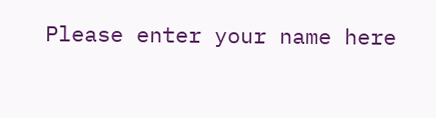Please enter your name here